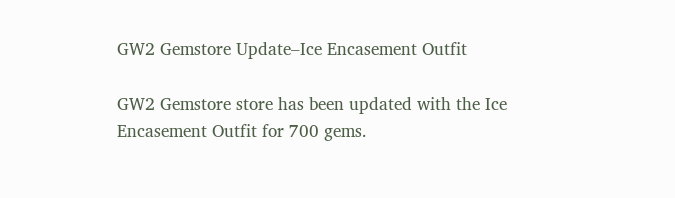GW2 Gemstore Update–Ice Encasement Outfit

GW2 Gemstore store has been updated with the Ice Encasement Outfit for 700 gems.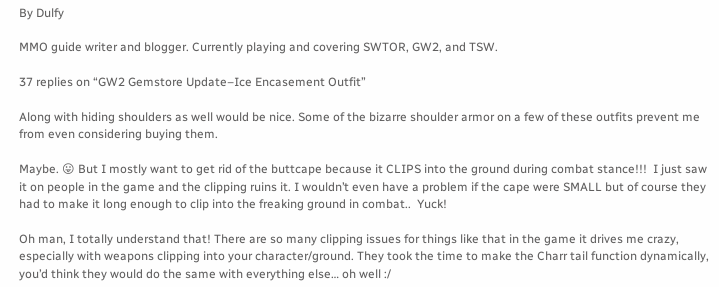By Dulfy

MMO guide writer and blogger. Currently playing and covering SWTOR, GW2, and TSW.

37 replies on “GW2 Gemstore Update–Ice Encasement Outfit”

Along with hiding shoulders as well would be nice. Some of the bizarre shoulder armor on a few of these outfits prevent me from even considering buying them.

Maybe. 😛 But I mostly want to get rid of the buttcape because it CLIPS into the ground during combat stance!!!  I just saw it on people in the game and the clipping ruins it. I wouldn’t even have a problem if the cape were SMALL but of course they had to make it long enough to clip into the freaking ground in combat..  Yuck!

Oh man, I totally understand that! There are so many clipping issues for things like that in the game it drives me crazy, especially with weapons clipping into your character/ground. They took the time to make the Charr tail function dynamically, you’d think they would do the same with everything else… oh well :/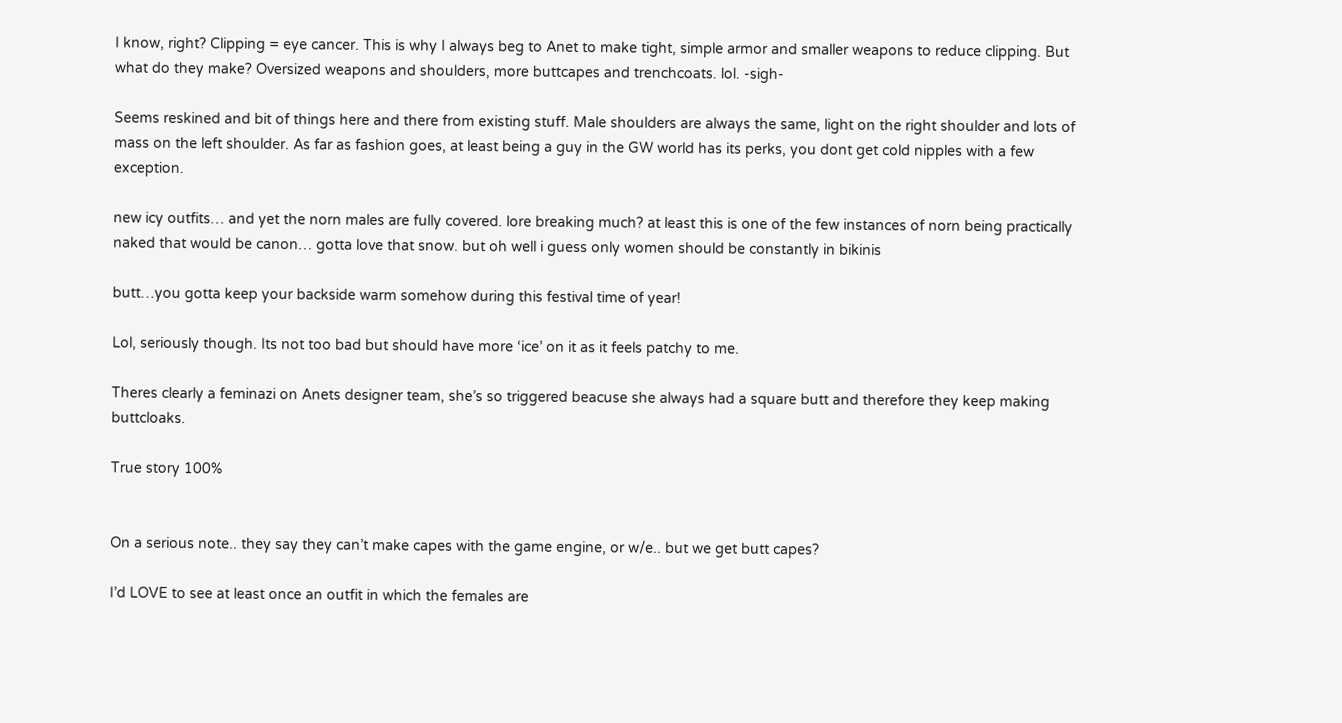I know, right? Clipping = eye cancer. This is why I always beg to Anet to make tight, simple armor and smaller weapons to reduce clipping. But what do they make? Oversized weapons and shoulders, more buttcapes and trenchcoats. lol. -sigh-

Seems reskined and bit of things here and there from existing stuff. Male shoulders are always the same, light on the right shoulder and lots of mass on the left shoulder. As far as fashion goes, at least being a guy in the GW world has its perks, you dont get cold nipples with a few exception.

new icy outfits… and yet the norn males are fully covered. lore breaking much? at least this is one of the few instances of norn being practically naked that would be canon… gotta love that snow. but oh well i guess only women should be constantly in bikinis

butt…you gotta keep your backside warm somehow during this festival time of year!

Lol, seriously though. Its not too bad but should have more ‘ice’ on it as it feels patchy to me.

Theres clearly a feminazi on Anets designer team, she’s so triggered beacuse she always had a square butt and therefore they keep making buttcloaks.

True story 100%


On a serious note.. they say they can’t make capes with the game engine, or w/e.. but we get butt capes?

I’d LOVE to see at least once an outfit in which the females are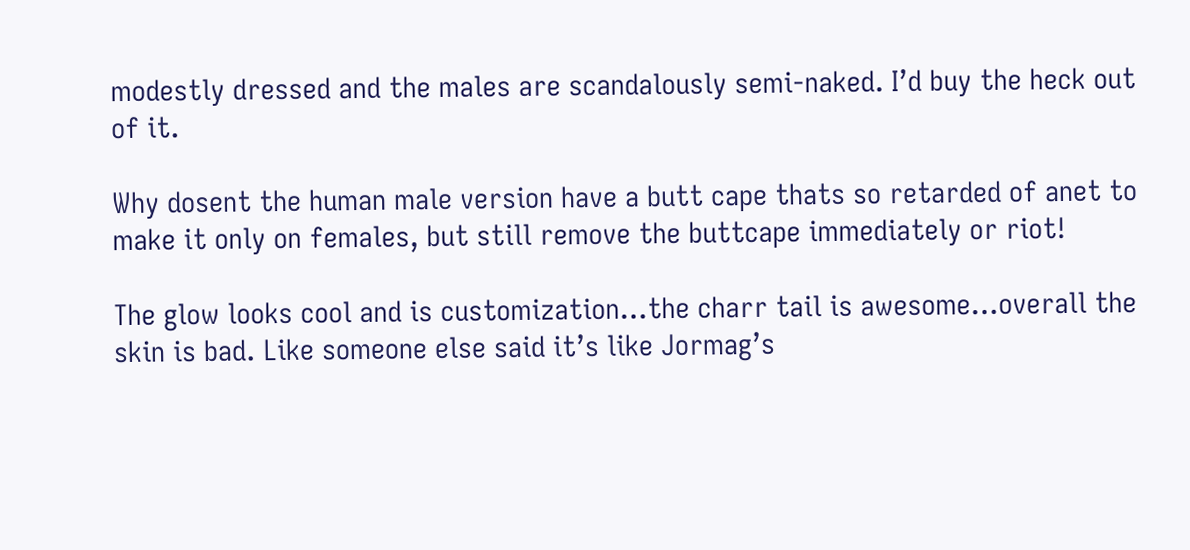modestly dressed and the males are scandalously semi-naked. I’d buy the heck out of it.

Why dosent the human male version have a butt cape thats so retarded of anet to make it only on females, but still remove the buttcape immediately or riot!

The glow looks cool and is customization…the charr tail is awesome…overall the skin is bad. Like someone else said it’s like Jormag’s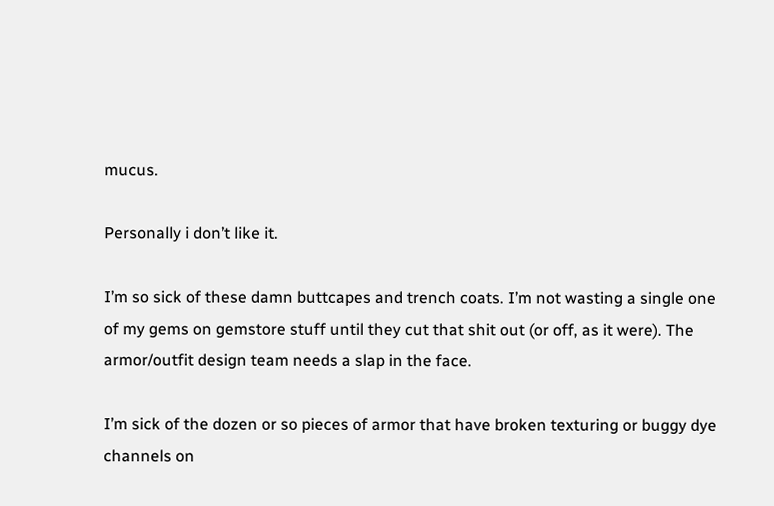mucus.

Personally i don’t like it.

I’m so sick of these damn buttcapes and trench coats. I’m not wasting a single one of my gems on gemstore stuff until they cut that shit out (or off, as it were). The armor/outfit design team needs a slap in the face.

I’m sick of the dozen or so pieces of armor that have broken texturing or buggy dye channels on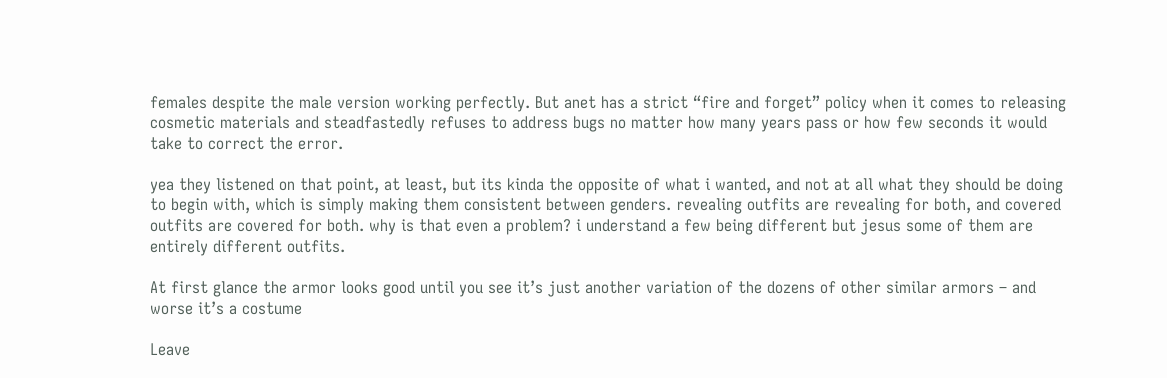females despite the male version working perfectly. But anet has a strict “fire and forget” policy when it comes to releasing cosmetic materials and steadfastedly refuses to address bugs no matter how many years pass or how few seconds it would take to correct the error.

yea they listened on that point, at least, but its kinda the opposite of what i wanted, and not at all what they should be doing to begin with, which is simply making them consistent between genders. revealing outfits are revealing for both, and covered outfits are covered for both. why is that even a problem? i understand a few being different but jesus some of them are entirely different outfits.

At first glance the armor looks good until you see it’s just another variation of the dozens of other similar armors – and worse it’s a costume

Leave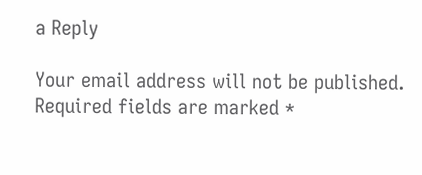a Reply

Your email address will not be published. Required fields are marked *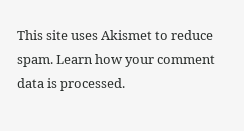This site uses Akismet to reduce spam. Learn how your comment data is processed.